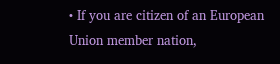• If you are citizen of an European Union member nation,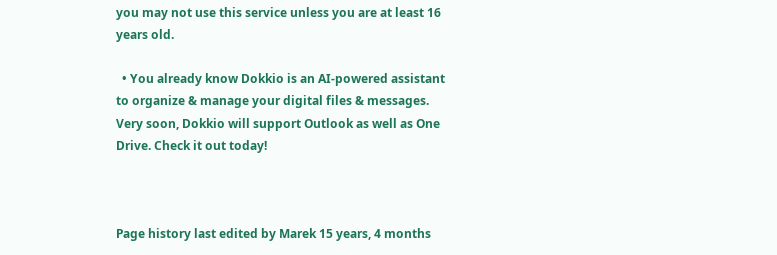you may not use this service unless you are at least 16 years old.

  • You already know Dokkio is an AI-powered assistant to organize & manage your digital files & messages. Very soon, Dokkio will support Outlook as well as One Drive. Check it out today!



Page history last edited by Marek 15 years, 4 months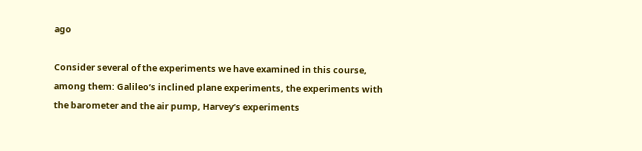ago

Consider several of the experiments we have examined in this course, among them: Galileo’s inclined plane experiments, the experiments with the barometer and the air pump, Harvey’s experiments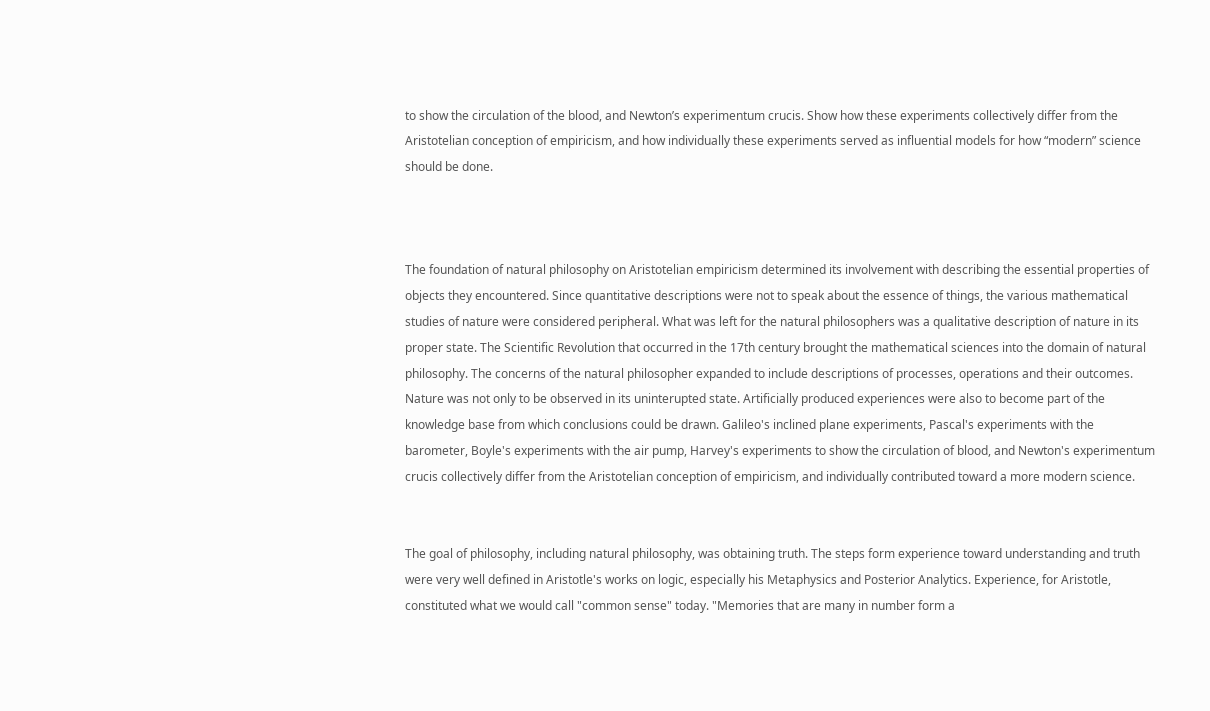to show the circulation of the blood, and Newton’s experimentum crucis. Show how these experiments collectively differ from the Aristotelian conception of empiricism, and how individually these experiments served as influential models for how “modern” science should be done.



The foundation of natural philosophy on Aristotelian empiricism determined its involvement with describing the essential properties of objects they encountered. Since quantitative descriptions were not to speak about the essence of things, the various mathematical studies of nature were considered peripheral. What was left for the natural philosophers was a qualitative description of nature in its proper state. The Scientific Revolution that occurred in the 17th century brought the mathematical sciences into the domain of natural philosophy. The concerns of the natural philosopher expanded to include descriptions of processes, operations and their outcomes. Nature was not only to be observed in its uninterupted state. Artificially produced experiences were also to become part of the knowledge base from which conclusions could be drawn. Galileo's inclined plane experiments, Pascal's experiments with the barometer, Boyle's experiments with the air pump, Harvey's experiments to show the circulation of blood, and Newton's experimentum crucis collectively differ from the Aristotelian conception of empiricism, and individually contributed toward a more modern science.


The goal of philosophy, including natural philosophy, was obtaining truth. The steps form experience toward understanding and truth were very well defined in Aristotle's works on logic, especially his Metaphysics and Posterior Analytics. Experience, for Aristotle, constituted what we would call "common sense" today. "Memories that are many in number form a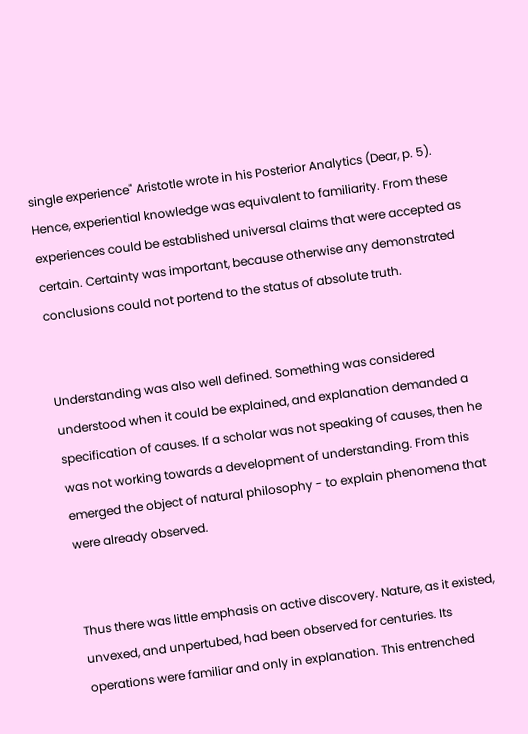single experience" Aristotle wrote in his Posterior Analytics (Dear, p. 5). Hence, experiential knowledge was equivalent to familiarity. From these experiences could be established universal claims that were accepted as certain. Certainty was important, because otherwise any demonstrated conclusions could not portend to the status of absolute truth.


Understanding was also well defined. Something was considered understood when it could be explained, and explanation demanded a specification of causes. If a scholar was not speaking of causes, then he was not working towards a development of understanding. From this emerged the object of natural philosophy - to explain phenomena that were already observed.


Thus there was little emphasis on active discovery. Nature, as it existed, unvexed, and unpertubed, had been observed for centuries. Its operations were familiar and only in explanation. This entrenched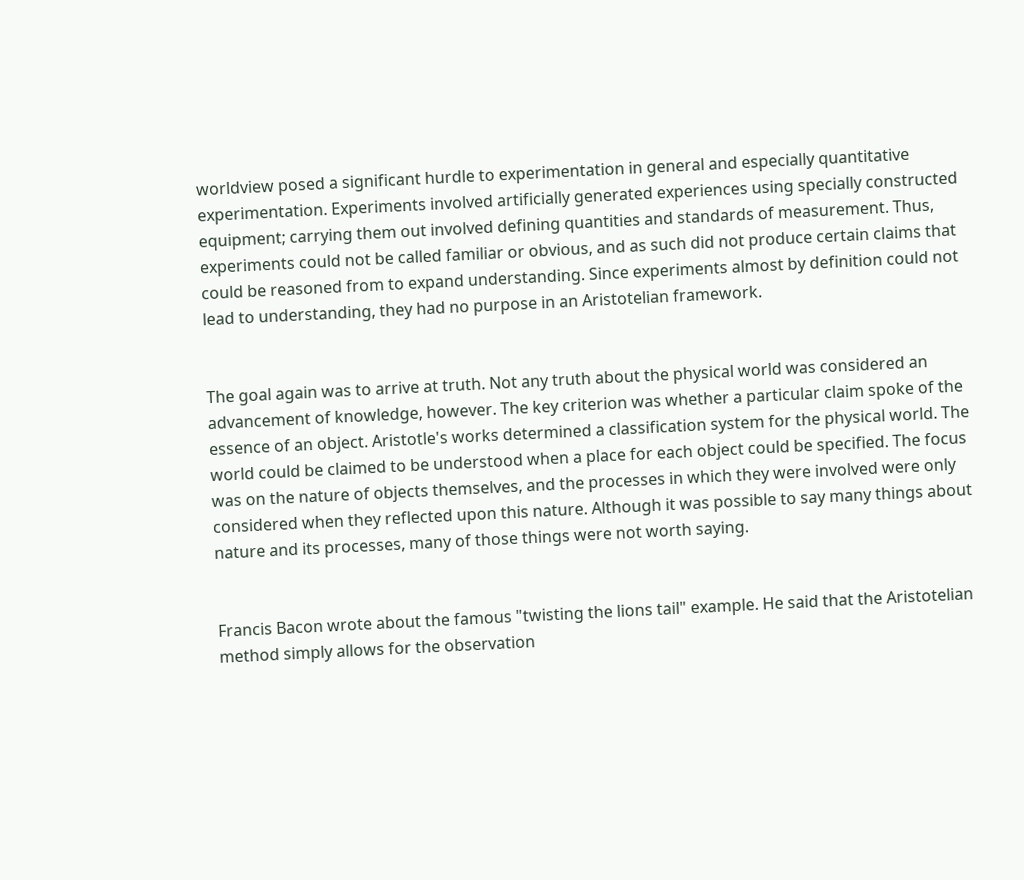worldview posed a significant hurdle to experimentation in general and especially quantitative experimentation. Experiments involved artificially generated experiences using specially constructed equipment; carrying them out involved defining quantities and standards of measurement. Thus, experiments could not be called familiar or obvious, and as such did not produce certain claims that could be reasoned from to expand understanding. Since experiments almost by definition could not lead to understanding, they had no purpose in an Aristotelian framework.


The goal again was to arrive at truth. Not any truth about the physical world was considered an advancement of knowledge, however. The key criterion was whether a particular claim spoke of the essence of an object. Aristotle's works determined a classification system for the physical world. The world could be claimed to be understood when a place for each object could be specified. The focus was on the nature of objects themselves, and the processes in which they were involved were only considered when they reflected upon this nature. Although it was possible to say many things about nature and its processes, many of those things were not worth saying.


Francis Bacon wrote about the famous "twisting the lions tail" example. He said that the Aristotelian method simply allows for the observation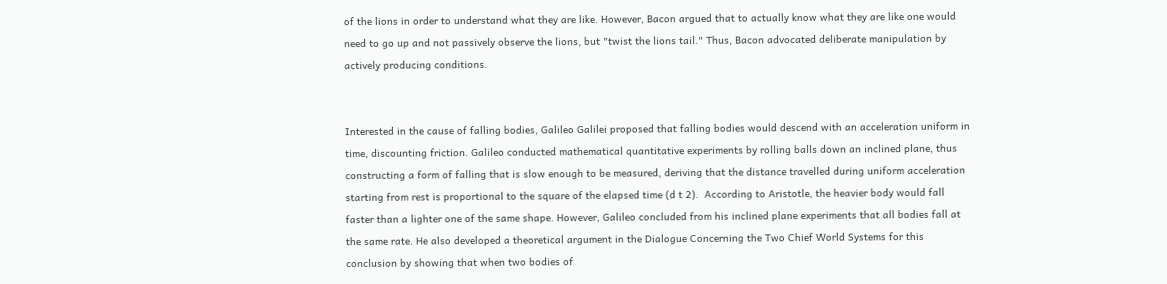of the lions in order to understand what they are like. However, Bacon argued that to actually know what they are like one would need to go up and not passively observe the lions, but "twist the lions tail." Thus, Bacon advocated deliberate manipulation by actively producing conditions.


Interested in the cause of falling bodies, Galileo Galilei proposed that falling bodies would descend with an acceleration uniform in time, discounting friction. Galileo conducted mathematical quantitative experiments by rolling balls down an inclined plane, thus constructing a form of falling that is slow enough to be measured, deriving that the distance travelled during uniform acceleration starting from rest is proportional to the square of the elapsed time (d t 2).  According to Aristotle, the heavier body would fall faster than a lighter one of the same shape. However, Galileo concluded from his inclined plane experiments that all bodies fall at the same rate. He also developed a theoretical argument in the Dialogue Concerning the Two Chief World Systems for this conclusion by showing that when two bodies of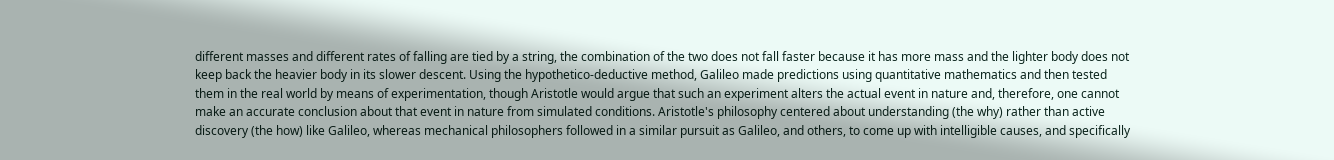different masses and different rates of falling are tied by a string, the combination of the two does not fall faster because it has more mass and the lighter body does not keep back the heavier body in its slower descent. Using the hypothetico-deductive method, Galileo made predictions using quantitative mathematics and then tested them in the real world by means of experimentation, though Aristotle would argue that such an experiment alters the actual event in nature and, therefore, one cannot make an accurate conclusion about that event in nature from simulated conditions. Aristotle's philosophy centered about understanding (the why) rather than active discovery (the how) like Galileo, whereas mechanical philosophers followed in a similar pursuit as Galileo, and others, to come up with intelligible causes, and specifically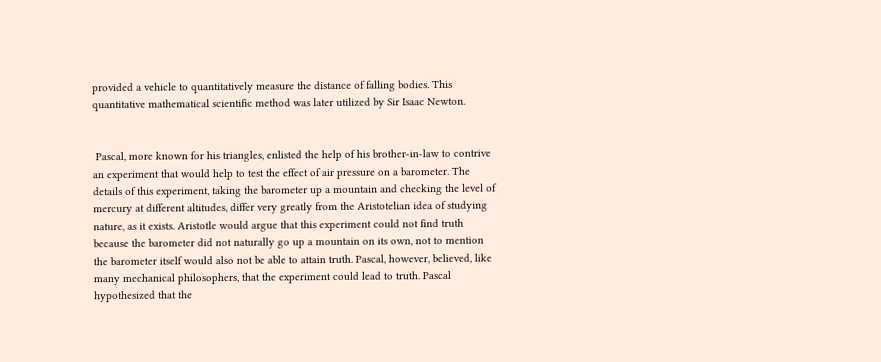provided a vehicle to quantitatively measure the distance of falling bodies. This quantitative mathematical scientific method was later utilized by Sir Isaac Newton.


 Pascal, more known for his triangles, enlisted the help of his brother-in-law to contrive an experiment that would help to test the effect of air pressure on a barometer. The details of this experiment, taking the barometer up a mountain and checking the level of mercury at different altitudes, differ very greatly from the Aristotelian idea of studying nature, as it exists. Aristotle would argue that this experiment could not find truth because the barometer did not naturally go up a mountain on its own, not to mention the barometer itself would also not be able to attain truth. Pascal, however, believed, like many mechanical philosophers, that the experiment could lead to truth. Pascal hypothesized that the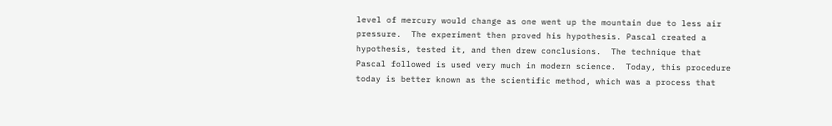level of mercury would change as one went up the mountain due to less air pressure.  The experiment then proved his hypothesis. Pascal created a hypothesis, tested it, and then drew conclusions.  The technique that Pascal followed is used very much in modern science.  Today, this procedure today is better known as the scientific method, which was a process that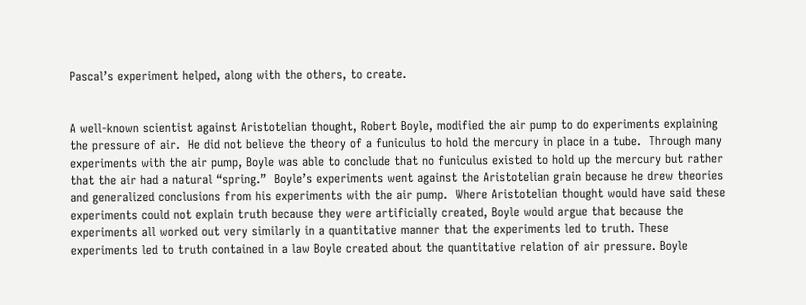Pascal’s experiment helped, along with the others, to create.


A well-known scientist against Aristotelian thought, Robert Boyle, modified the air pump to do experiments explaining the pressure of air.  He did not believe the theory of a funiculus to hold the mercury in place in a tube.  Through many experiments with the air pump, Boyle was able to conclude that no funiculus existed to hold up the mercury but rather that the air had a natural “spring.”  Boyle’s experiments went against the Aristotelian grain because he drew theories and generalized conclusions from his experiments with the air pump.  Where Aristotelian thought would have said these experiments could not explain truth because they were artificially created, Boyle would argue that because the experiments all worked out very similarly in a quantitative manner that the experiments led to truth. These experiments led to truth contained in a law Boyle created about the quantitative relation of air pressure. Boyle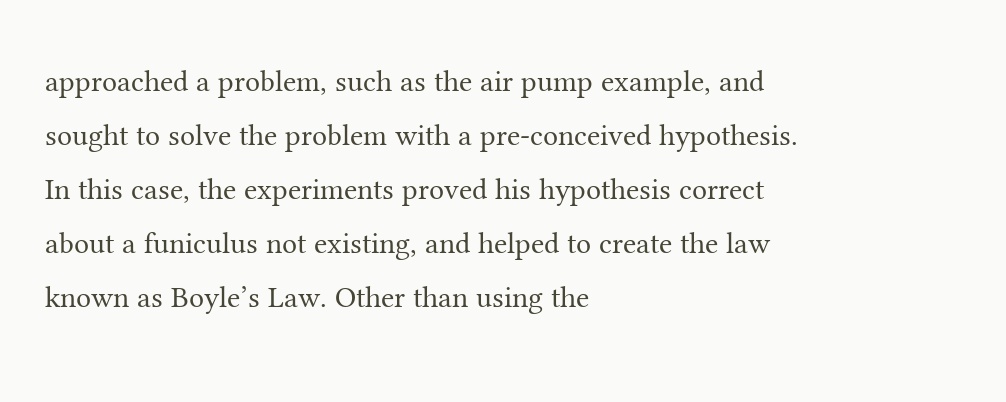approached a problem, such as the air pump example, and sought to solve the problem with a pre-conceived hypothesis. In this case, the experiments proved his hypothesis correct about a funiculus not existing, and helped to create the law known as Boyle’s Law. Other than using the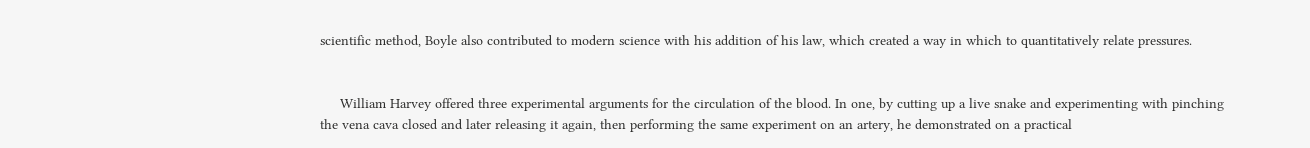scientific method, Boyle also contributed to modern science with his addition of his law, which created a way in which to quantitatively relate pressures.


     William Harvey offered three experimental arguments for the circulation of the blood. In one, by cutting up a live snake and experimenting with pinching the vena cava closed and later releasing it again, then performing the same experiment on an artery, he demonstrated on a practical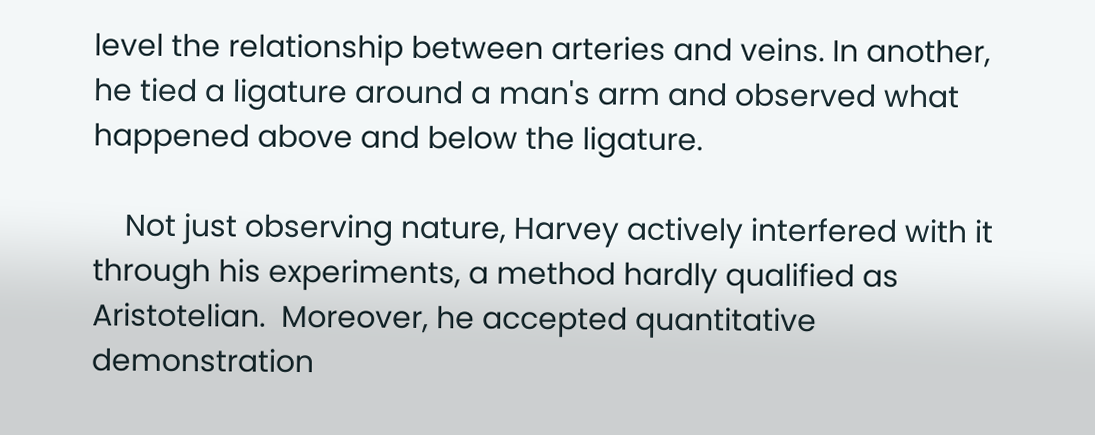level the relationship between arteries and veins. In another, he tied a ligature around a man's arm and observed what happened above and below the ligature.

    Not just observing nature, Harvey actively interfered with it through his experiments, a method hardly qualified as Aristotelian.  Moreover, he accepted quantitative demonstration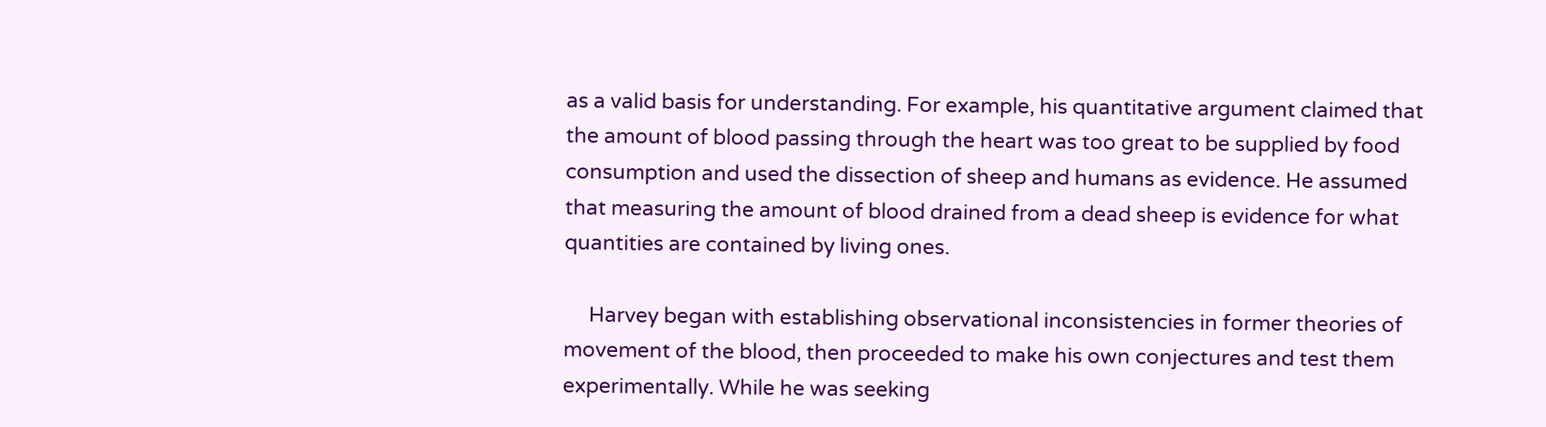as a valid basis for understanding. For example, his quantitative argument claimed that the amount of blood passing through the heart was too great to be supplied by food consumption and used the dissection of sheep and humans as evidence. He assumed that measuring the amount of blood drained from a dead sheep is evidence for what quantities are contained by living ones.

     Harvey began with establishing observational inconsistencies in former theories of movement of the blood, then proceeded to make his own conjectures and test them experimentally. While he was seeking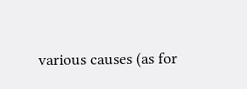various causes (as for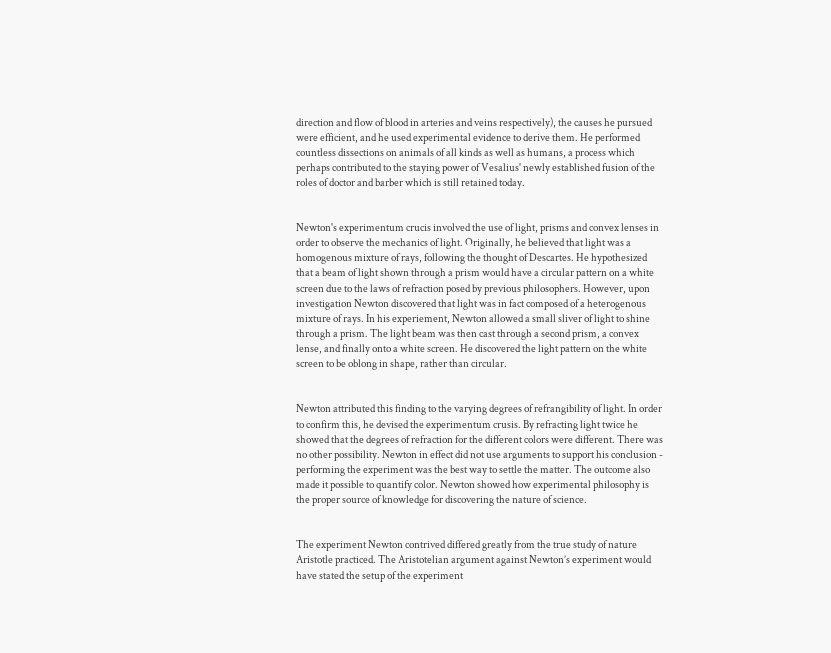direction and flow of blood in arteries and veins respectively), the causes he pursued were efficient, and he used experimental evidence to derive them. He performed countless dissections on animals of all kinds as well as humans, a process which perhaps contributed to the staying power of Vesalius' newly established fusion of the roles of doctor and barber which is still retained today.


Newton's experimentum crucis involved the use of light, prisms and convex lenses in order to observe the mechanics of light. Originally, he believed that light was a homogenous mixture of rays, following the thought of Descartes. He hypothesized that a beam of light shown through a prism would have a circular pattern on a white screen due to the laws of refraction posed by previous philosophers. However, upon investigation Newton discovered that light was in fact composed of a heterogenous mixture of rays. In his experiement, Newton allowed a small sliver of light to shine through a prism. The light beam was then cast through a second prism, a convex lense, and finally onto a white screen. He discovered the light pattern on the white screen to be oblong in shape, rather than circular.


Newton attributed this finding to the varying degrees of refrangibility of light. In order to confirm this, he devised the experimentum crusis. By refracting light twice he showed that the degrees of refraction for the different colors were different. There was no other possibility. Newton in effect did not use arguments to support his conclusion - performing the experiment was the best way to settle the matter. The outcome also made it possible to quantify color. Newton showed how experimental philosophy is the proper source of knowledge for discovering the nature of science.


The experiment Newton contrived differed greatly from the true study of nature Aristotle practiced. The Aristotelian argument against Newton’s experiment would have stated the setup of the experiment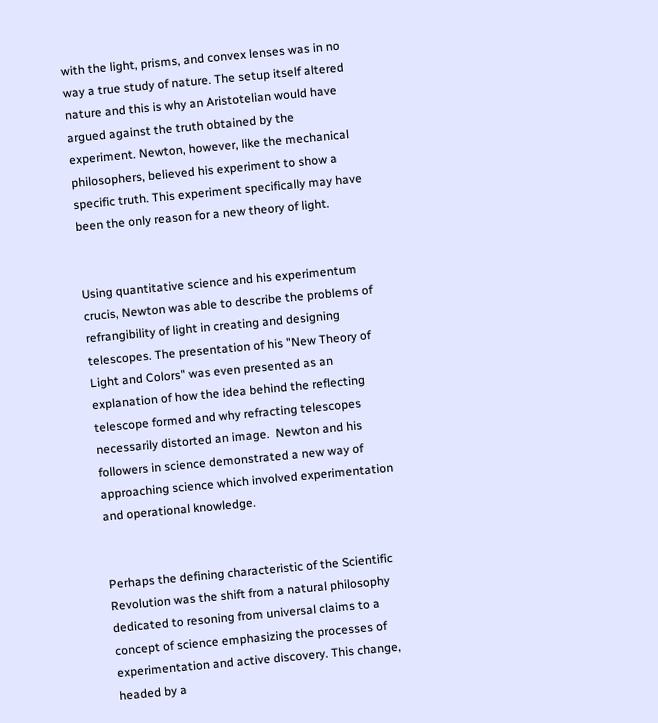with the light, prisms, and convex lenses was in no way a true study of nature. The setup itself altered nature and this is why an Aristotelian would have argued against the truth obtained by the experiment. Newton, however, like the mechanical philosophers, believed his experiment to show a specific truth. This experiment specifically may have been the only reason for a new theory of light.


Using quantitative science and his experimentum crucis, Newton was able to describe the problems of refrangibility of light in creating and designing telescopes. The presentation of his "New Theory of Light and Colors" was even presented as an explanation of how the idea behind the reflecting telescope formed and why refracting telescopes necessarily distorted an image.  Newton and his followers in science demonstrated a new way of approaching science which involved experimentation and operational knowledge.


Perhaps the defining characteristic of the Scientific Revolution was the shift from a natural philosophy dedicated to resoning from universal claims to a concept of science emphasizing the processes of experimentation and active discovery. This change, headed by a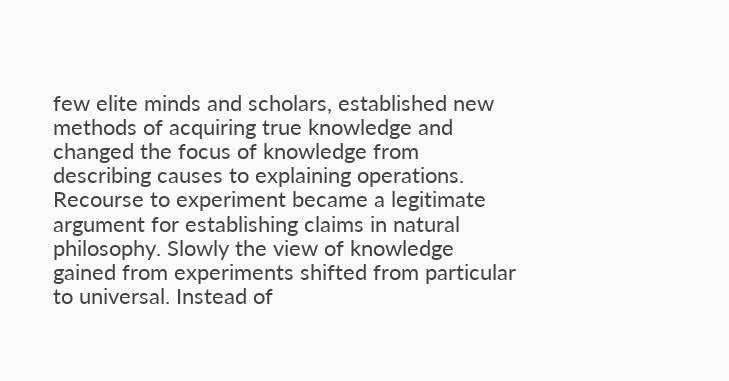few elite minds and scholars, established new methods of acquiring true knowledge and changed the focus of knowledge from describing causes to explaining operations. Recourse to experiment became a legitimate argument for establishing claims in natural philosophy. Slowly the view of knowledge gained from experiments shifted from particular to universal. Instead of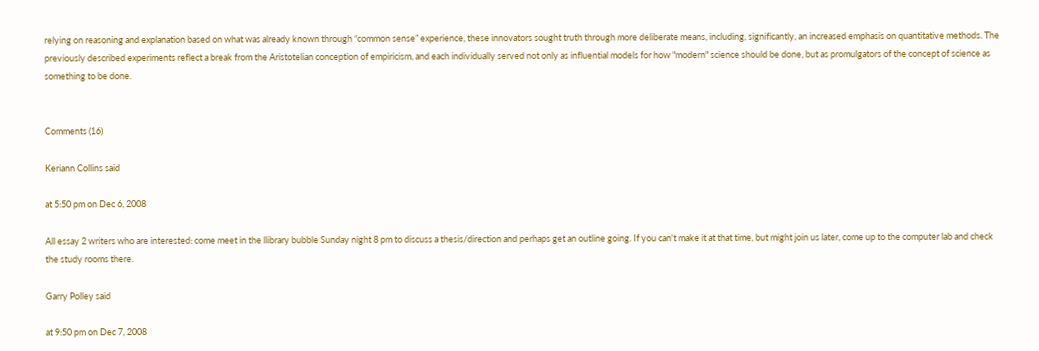relying on reasoning and explanation based on what was already known through “common sense” experience, these innovators sought truth through more deliberate means, including, significantly, an increased emphasis on quantitative methods. The previously described experiments reflect a break from the Aristotelian conception of empiricism, and each individually served not only as influential models for how "modern" science should be done, but as promulgators of the concept of science as something to be done.


Comments (16)

Keriann Collins said

at 5:50 pm on Dec 6, 2008

All essay 2 writers who are interested: come meet in the llibrary bubble Sunday night 8 pm to discuss a thesis/direction and perhaps get an outline going. If you can't make it at that time, but might join us later, come up to the computer lab and check the study rooms there.

Garry Polley said

at 9:50 pm on Dec 7, 2008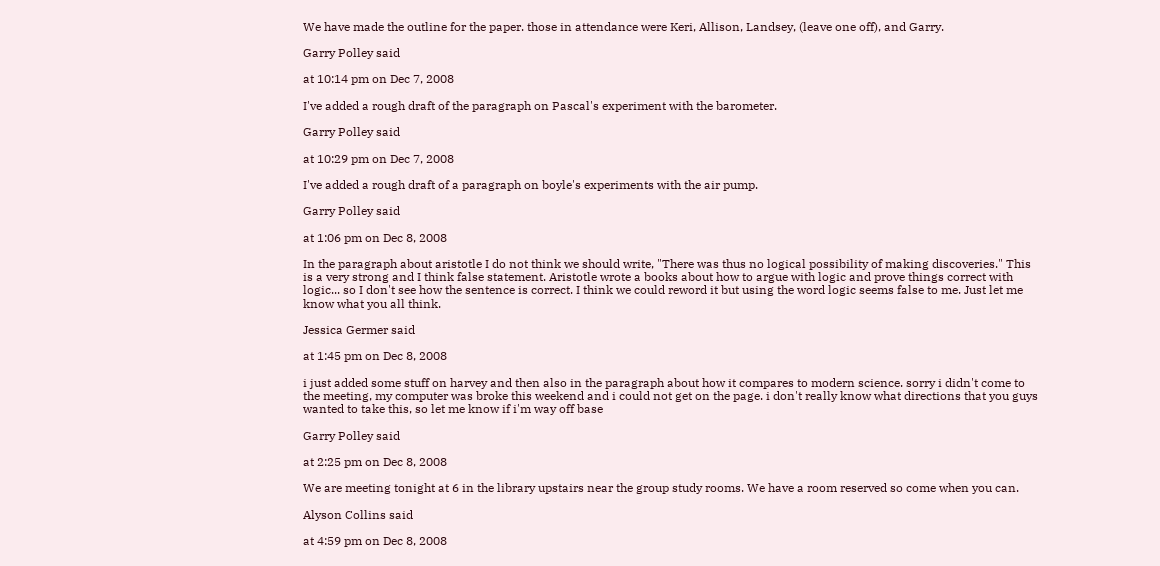We have made the outline for the paper. those in attendance were Keri, Allison, Landsey, (leave one off), and Garry.

Garry Polley said

at 10:14 pm on Dec 7, 2008

I've added a rough draft of the paragraph on Pascal's experiment with the barometer.

Garry Polley said

at 10:29 pm on Dec 7, 2008

I've added a rough draft of a paragraph on boyle's experiments with the air pump.

Garry Polley said

at 1:06 pm on Dec 8, 2008

In the paragraph about aristotle I do not think we should write, "There was thus no logical possibility of making discoveries." This is a very strong and I think false statement. Aristotle wrote a books about how to argue with logic and prove things correct with logic... so I don't see how the sentence is correct. I think we could reword it but using the word logic seems false to me. Just let me know what you all think.

Jessica Germer said

at 1:45 pm on Dec 8, 2008

i just added some stuff on harvey and then also in the paragraph about how it compares to modern science. sorry i didn't come to the meeting, my computer was broke this weekend and i could not get on the page. i don't really know what directions that you guys wanted to take this, so let me know if i'm way off base

Garry Polley said

at 2:25 pm on Dec 8, 2008

We are meeting tonight at 6 in the library upstairs near the group study rooms. We have a room reserved so come when you can.

Alyson Collins said

at 4:59 pm on Dec 8, 2008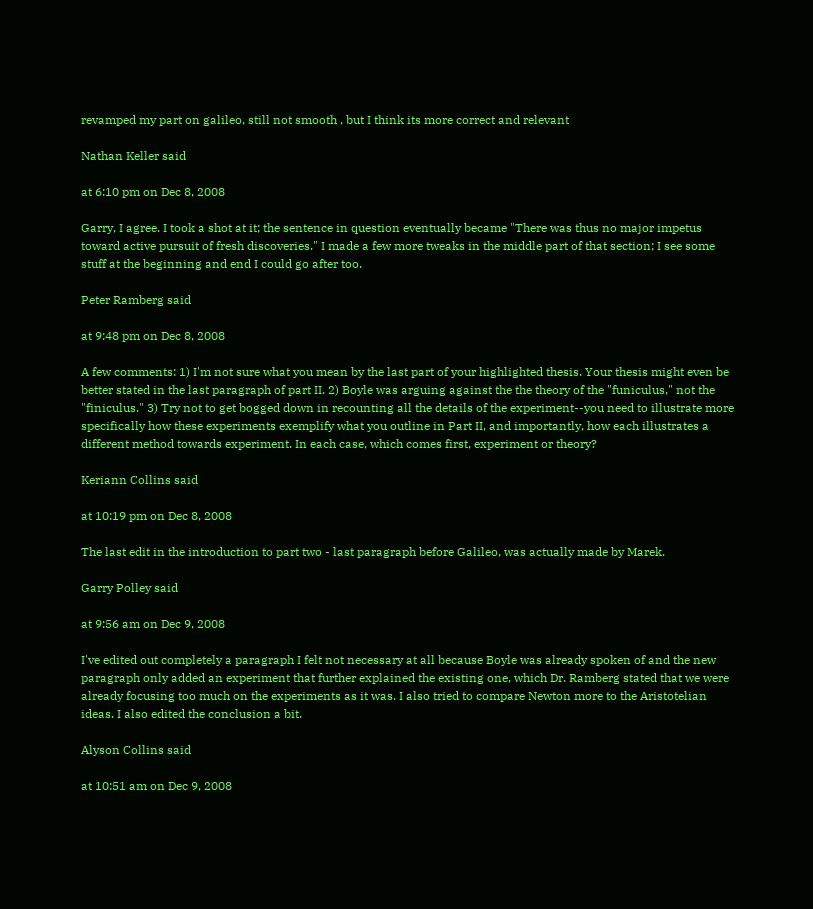revamped my part on galileo, still not smooth , but I think its more correct and relevant

Nathan Keller said

at 6:10 pm on Dec 8, 2008

Garry, I agree. I took a shot at it; the sentence in question eventually became "There was thus no major impetus toward active pursuit of fresh discoveries." I made a few more tweaks in the middle part of that section; I see some stuff at the beginning and end I could go after too.

Peter Ramberg said

at 9:48 pm on Dec 8, 2008

A few comments: 1) I'm not sure what you mean by the last part of your highlighted thesis. Your thesis might even be better stated in the last paragraph of part II. 2) Boyle was arguing against the the theory of the "funiculus," not the "finiculus." 3) Try not to get bogged down in recounting all the details of the experiment--you need to illustrate more specifically how these experiments exemplify what you outline in Part II, and importantly, how each illustrates a different method towards experiment. In each case, which comes first, experiment or theory?

Keriann Collins said

at 10:19 pm on Dec 8, 2008

The last edit in the introduction to part two - last paragraph before Galileo, was actually made by Marek.

Garry Polley said

at 9:56 am on Dec 9, 2008

I've edited out completely a paragraph I felt not necessary at all because Boyle was already spoken of and the new paragraph only added an experiment that further explained the existing one, which Dr. Ramberg stated that we were already focusing too much on the experiments as it was. I also tried to compare Newton more to the Aristotelian ideas. I also edited the conclusion a bit.

Alyson Collins said

at 10:51 am on Dec 9, 2008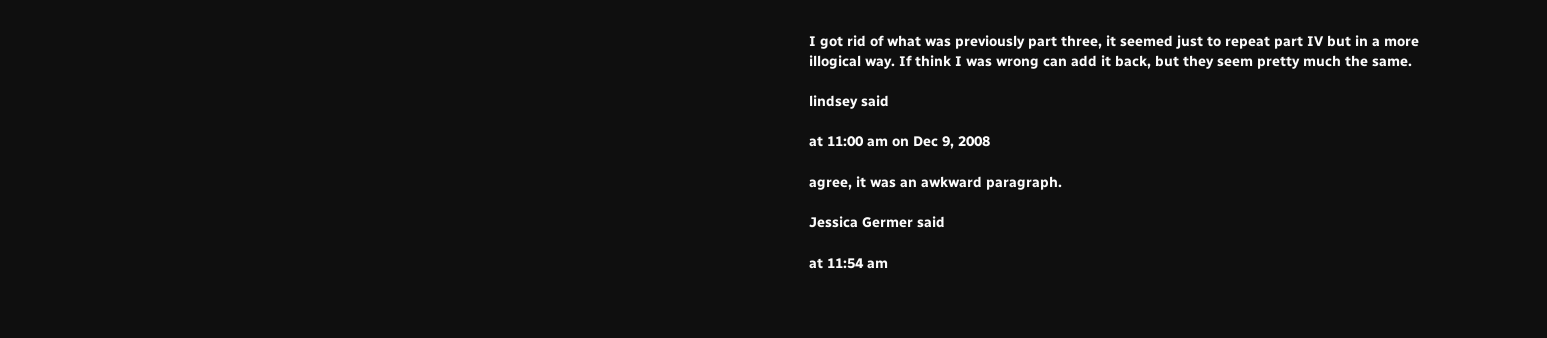I got rid of what was previously part three, it seemed just to repeat part IV but in a more illogical way. If think I was wrong can add it back, but they seem pretty much the same.

lindsey said

at 11:00 am on Dec 9, 2008

agree, it was an awkward paragraph.

Jessica Germer said

at 11:54 am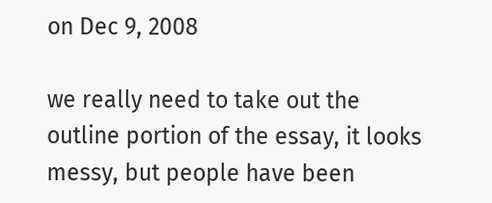on Dec 9, 2008

we really need to take out the outline portion of the essay, it looks messy, but people have been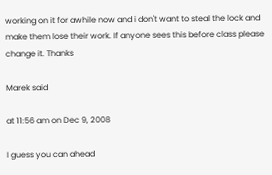working on it for awhile now and i don't want to steal the lock and make them lose their work. If anyone sees this before class please change it. Thanks

Marek said

at 11:56 am on Dec 9, 2008

I guess you can ahead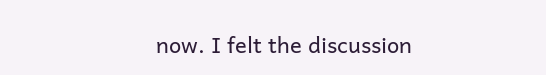now. I felt the discussion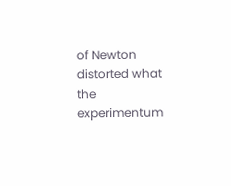of Newton distorted what the experimentum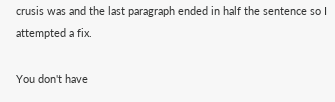crusis was and the last paragraph ended in half the sentence so I attempted a fix.

You don't have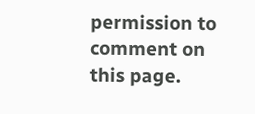permission to comment on this page.